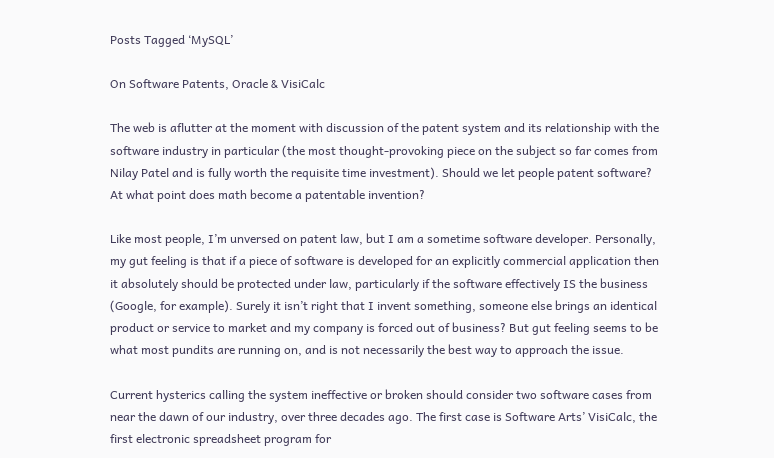Posts Tagged ‘MySQL’

On Software Patents, Oracle & VisiCalc

The web is aflutter at the moment with discussion of the patent system and its relationship with the software industry in particular (the most thought-provoking piece on the subject so far comes from Nilay Patel and is fully worth the requisite time investment). Should we let people patent software? At what point does math become a patentable invention?

Like most people, I’m unversed on patent law, but I am a sometime software developer. Personally, my gut feeling is that if a piece of software is developed for an explicitly commercial application then it absolutely should be protected under law, particularly if the software effectively IS the business (Google, for example). Surely it isn’t right that I invent something, someone else brings an identical product or service to market and my company is forced out of business? But gut feeling seems to be what most pundits are running on, and is not necessarily the best way to approach the issue.

Current hysterics calling the system ineffective or broken should consider two software cases from near the dawn of our industry, over three decades ago. The first case is Software Arts’ VisiCalc, the first electronic spreadsheet program for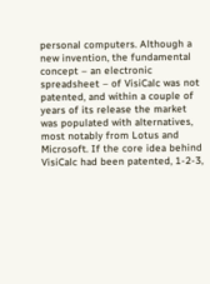personal computers. Although a new invention, the fundamental concept – an electronic spreadsheet – of VisiCalc was not patented, and within a couple of years of its release the market was populated with alternatives, most notably from Lotus and Microsoft. If the core idea behind VisiCalc had been patented, 1-2-3,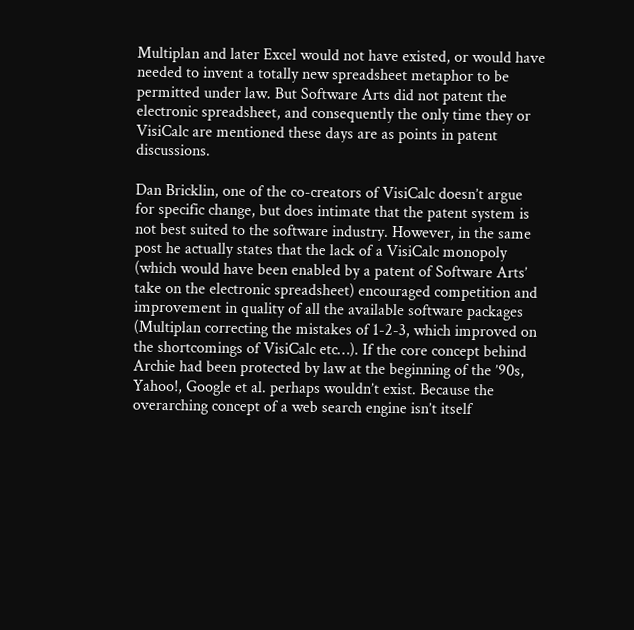Multiplan and later Excel would not have existed, or would have needed to invent a totally new spreadsheet metaphor to be permitted under law. But Software Arts did not patent the electronic spreadsheet, and consequently the only time they or VisiCalc are mentioned these days are as points in patent discussions.

Dan Bricklin, one of the co-creators of VisiCalc doesn’t argue for specific change, but does intimate that the patent system is not best suited to the software industry. However, in the same post he actually states that the lack of a VisiCalc monopoly (which would have been enabled by a patent of Software Arts’ take on the electronic spreadsheet) encouraged competition and improvement in quality of all the available software packages (Multiplan correcting the mistakes of 1-2-3, which improved on the shortcomings of VisiCalc etc…). If the core concept behind Archie had been protected by law at the beginning of the ’90s, Yahoo!, Google et al. perhaps wouldn’t exist. Because the overarching concept of a web search engine isn’t itself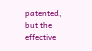patented, but the effective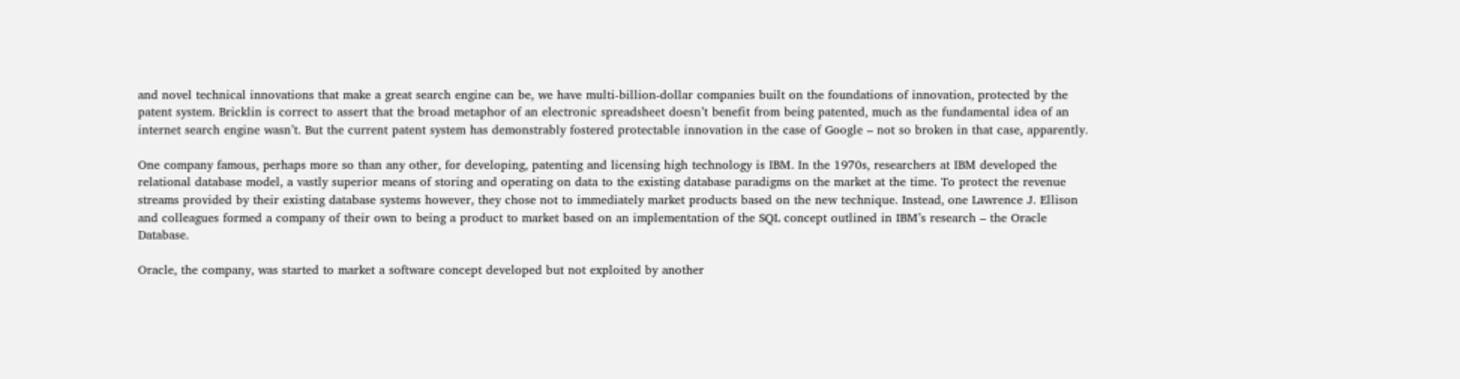and novel technical innovations that make a great search engine can be, we have multi-billion-dollar companies built on the foundations of innovation, protected by the patent system. Bricklin is correct to assert that the broad metaphor of an electronic spreadsheet doesn’t benefit from being patented, much as the fundamental idea of an internet search engine wasn’t. But the current patent system has demonstrably fostered protectable innovation in the case of Google – not so broken in that case, apparently.

One company famous, perhaps more so than any other, for developing, patenting and licensing high technology is IBM. In the 1970s, researchers at IBM developed the relational database model, a vastly superior means of storing and operating on data to the existing database paradigms on the market at the time. To protect the revenue streams provided by their existing database systems however, they chose not to immediately market products based on the new technique. Instead, one Lawrence J. Ellison and colleagues formed a company of their own to being a product to market based on an implementation of the SQL concept outlined in IBM’s research – the Oracle Database.

Oracle, the company, was started to market a software concept developed but not exploited by another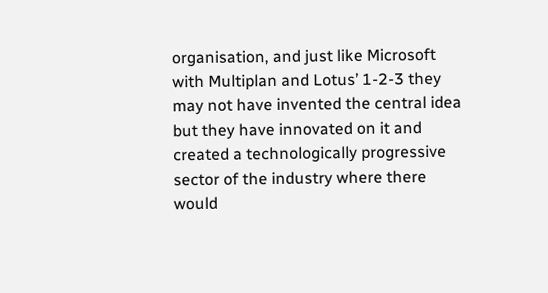organisation, and just like Microsoft with Multiplan and Lotus’ 1-2-3 they may not have invented the central idea but they have innovated on it and created a technologically progressive sector of the industry where there would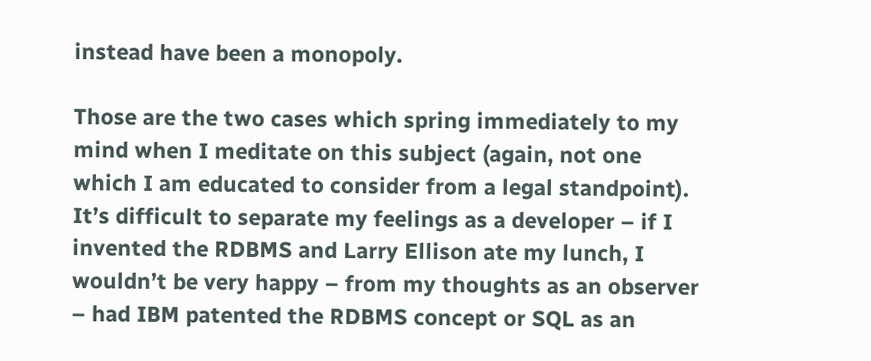instead have been a monopoly.

Those are the two cases which spring immediately to my mind when I meditate on this subject (again, not one which I am educated to consider from a legal standpoint). It’s difficult to separate my feelings as a developer – if I invented the RDBMS and Larry Ellison ate my lunch, I wouldn’t be very happy – from my thoughts as an observer – had IBM patented the RDBMS concept or SQL as an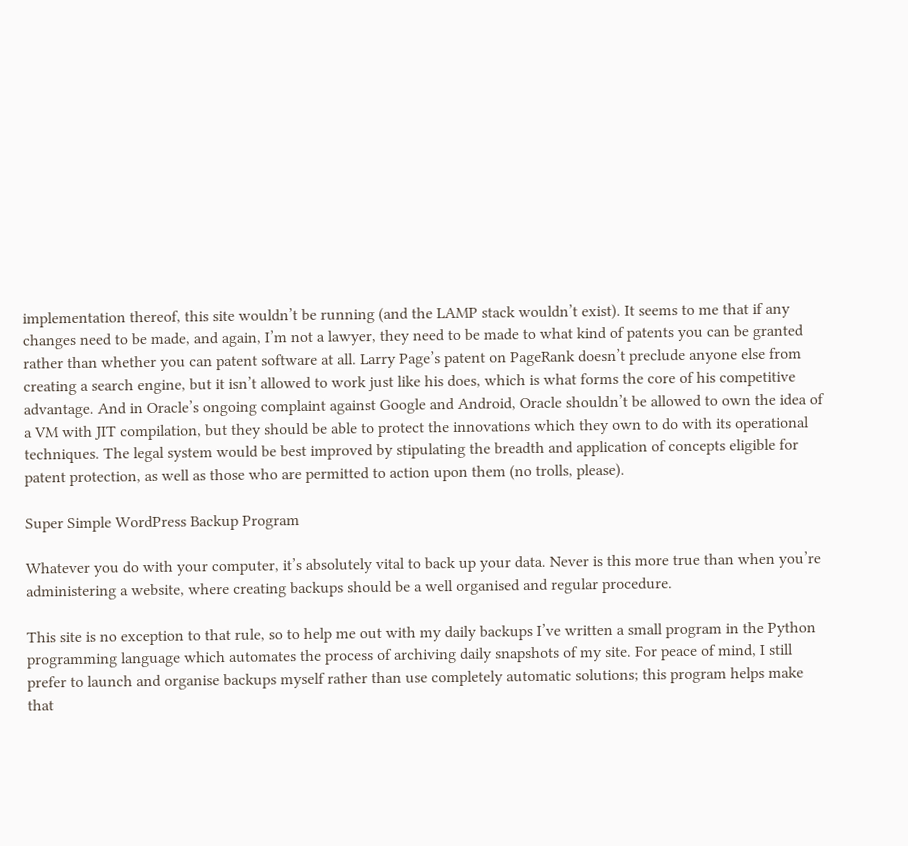implementation thereof, this site wouldn’t be running (and the LAMP stack wouldn’t exist). It seems to me that if any changes need to be made, and again, I’m not a lawyer, they need to be made to what kind of patents you can be granted rather than whether you can patent software at all. Larry Page’s patent on PageRank doesn’t preclude anyone else from creating a search engine, but it isn’t allowed to work just like his does, which is what forms the core of his competitive advantage. And in Oracle’s ongoing complaint against Google and Android, Oracle shouldn’t be allowed to own the idea of a VM with JIT compilation, but they should be able to protect the innovations which they own to do with its operational techniques. The legal system would be best improved by stipulating the breadth and application of concepts eligible for patent protection, as well as those who are permitted to action upon them (no trolls, please).

Super Simple WordPress Backup Program

Whatever you do with your computer, it’s absolutely vital to back up your data. Never is this more true than when you’re administering a website, where creating backups should be a well organised and regular procedure.

This site is no exception to that rule, so to help me out with my daily backups I’ve written a small program in the Python programming language which automates the process of archiving daily snapshots of my site. For peace of mind, I still prefer to launch and organise backups myself rather than use completely automatic solutions; this program helps make that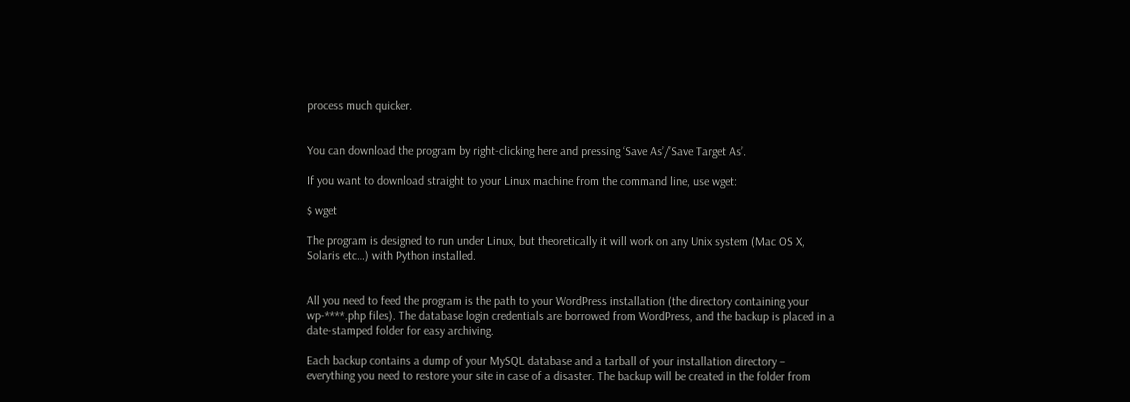process much quicker.


You can download the program by right-clicking here and pressing ‘Save As’/’Save Target As’.

If you want to download straight to your Linux machine from the command line, use wget:

$ wget

The program is designed to run under Linux, but theoretically it will work on any Unix system (Mac OS X, Solaris etc…) with Python installed.


All you need to feed the program is the path to your WordPress installation (the directory containing your wp-****.php files). The database login credentials are borrowed from WordPress, and the backup is placed in a date-stamped folder for easy archiving.

Each backup contains a dump of your MySQL database and a tarball of your installation directory – everything you need to restore your site in case of a disaster. The backup will be created in the folder from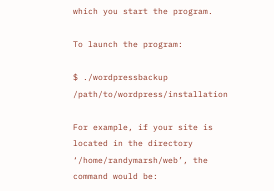which you start the program.

To launch the program:

$ ./wordpressbackup /path/to/wordpress/installation

For example, if your site is located in the directory ‘/home/randymarsh/web’, the command would be: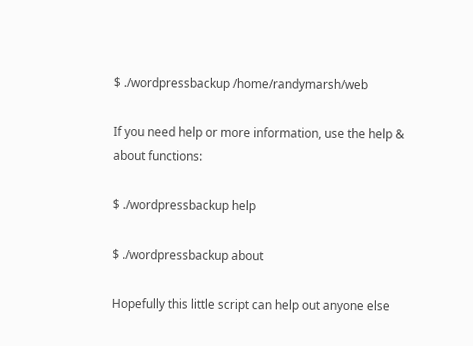$ ./wordpressbackup /home/randymarsh/web

If you need help or more information, use the help & about functions:

$ ./wordpressbackup help

$ ./wordpressbackup about

Hopefully this little script can help out anyone else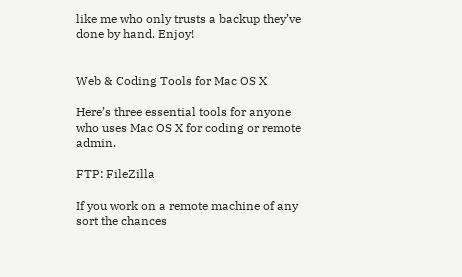like me who only trusts a backup they’ve done by hand. Enjoy!


Web & Coding Tools for Mac OS X

Here’s three essential tools for anyone who uses Mac OS X for coding or remote admin.

FTP: FileZilla

If you work on a remote machine of any sort the chances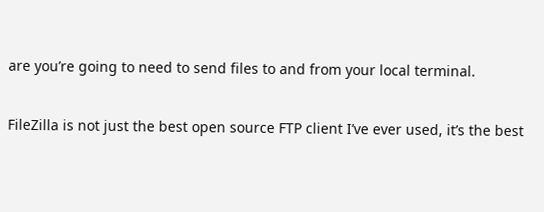are you’re going to need to send files to and from your local terminal.

FileZilla is not just the best open source FTP client I’ve ever used, it’s the best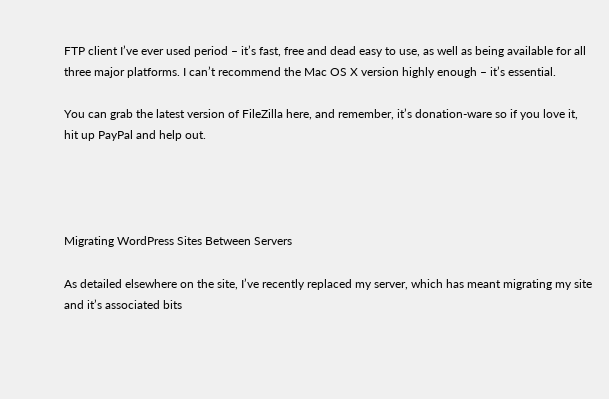FTP client I’ve ever used period – it’s fast, free and dead easy to use, as well as being available for all three major platforms. I can’t recommend the Mac OS X version highly enough – it’s essential.

You can grab the latest version of FileZilla here, and remember, it’s donation-ware so if you love it, hit up PayPal and help out.




Migrating WordPress Sites Between Servers

As detailed elsewhere on the site, I’ve recently replaced my server, which has meant migrating my site and it’s associated bits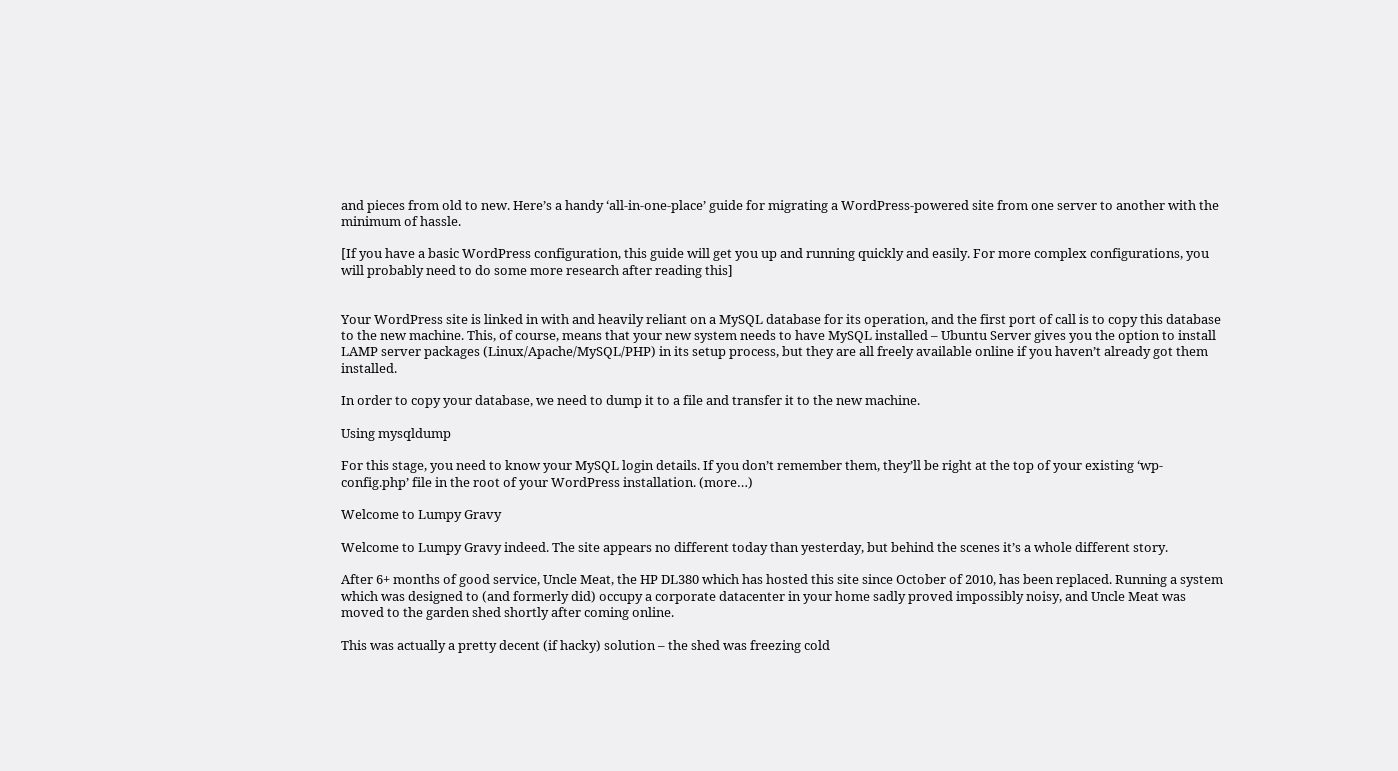and pieces from old to new. Here’s a handy ‘all-in-one-place’ guide for migrating a WordPress-powered site from one server to another with the minimum of hassle.

[If you have a basic WordPress configuration, this guide will get you up and running quickly and easily. For more complex configurations, you will probably need to do some more research after reading this]


Your WordPress site is linked in with and heavily reliant on a MySQL database for its operation, and the first port of call is to copy this database to the new machine. This, of course, means that your new system needs to have MySQL installed – Ubuntu Server gives you the option to install LAMP server packages (Linux/Apache/MySQL/PHP) in its setup process, but they are all freely available online if you haven’t already got them installed.

In order to copy your database, we need to dump it to a file and transfer it to the new machine.

Using mysqldump

For this stage, you need to know your MySQL login details. If you don’t remember them, they’ll be right at the top of your existing ‘wp-config.php’ file in the root of your WordPress installation. (more…)

Welcome to Lumpy Gravy

Welcome to Lumpy Gravy indeed. The site appears no different today than yesterday, but behind the scenes it’s a whole different story.

After 6+ months of good service, Uncle Meat, the HP DL380 which has hosted this site since October of 2010, has been replaced. Running a system which was designed to (and formerly did) occupy a corporate datacenter in your home sadly proved impossibly noisy, and Uncle Meat was moved to the garden shed shortly after coming online.

This was actually a pretty decent (if hacky) solution – the shed was freezing cold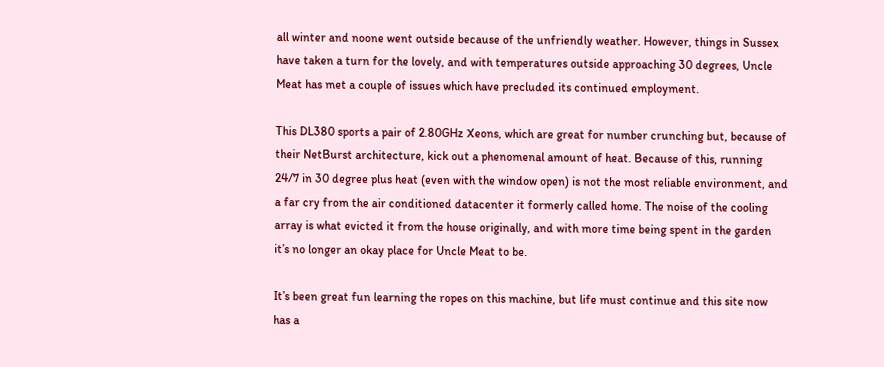all winter and noone went outside because of the unfriendly weather. However, things in Sussex have taken a turn for the lovely, and with temperatures outside approaching 30 degrees, Uncle Meat has met a couple of issues which have precluded its continued employment.

This DL380 sports a pair of 2.80GHz Xeons, which are great for number crunching but, because of their NetBurst architecture, kick out a phenomenal amount of heat. Because of this, running 24/7 in 30 degree plus heat (even with the window open) is not the most reliable environment, and a far cry from the air conditioned datacenter it formerly called home. The noise of the cooling array is what evicted it from the house originally, and with more time being spent in the garden it’s no longer an okay place for Uncle Meat to be.

It’s been great fun learning the ropes on this machine, but life must continue and this site now has a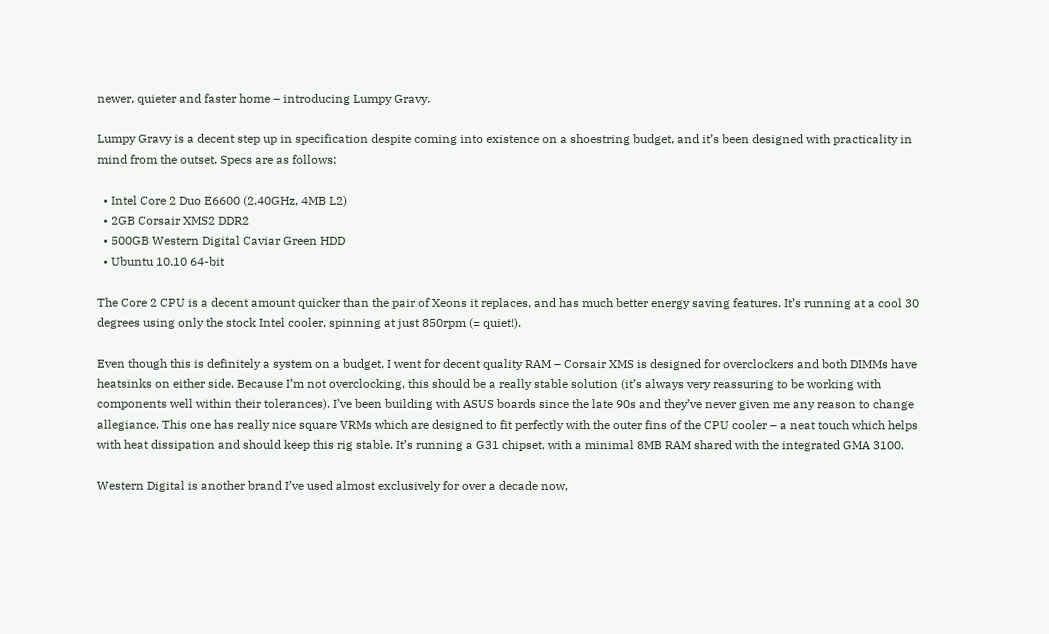newer, quieter and faster home – introducing Lumpy Gravy.

Lumpy Gravy is a decent step up in specification despite coming into existence on a shoestring budget, and it’s been designed with practicality in mind from the outset. Specs are as follows:

  • Intel Core 2 Duo E6600 (2.40GHz, 4MB L2)
  • 2GB Corsair XMS2 DDR2
  • 500GB Western Digital Caviar Green HDD
  • Ubuntu 10.10 64-bit

The Core 2 CPU is a decent amount quicker than the pair of Xeons it replaces, and has much better energy saving features. It’s running at a cool 30 degrees using only the stock Intel cooler, spinning at just 850rpm (= quiet!).

Even though this is definitely a system on a budget, I went for decent quality RAM – Corsair XMS is designed for overclockers and both DIMMs have heatsinks on either side. Because I’m not overclocking, this should be a really stable solution (it’s always very reassuring to be working with components well within their tolerances). I’ve been building with ASUS boards since the late 90s and they’ve never given me any reason to change allegiance. This one has really nice square VRMs which are designed to fit perfectly with the outer fins of the CPU cooler – a neat touch which helps with heat dissipation and should keep this rig stable. It’s running a G31 chipset, with a minimal 8MB RAM shared with the integrated GMA 3100.

Western Digital is another brand I’ve used almost exclusively for over a decade now,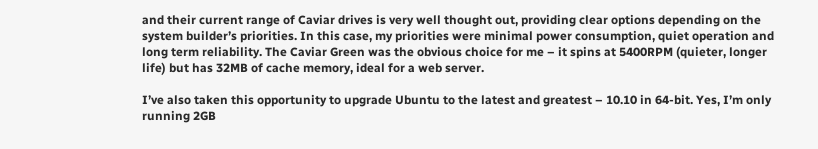and their current range of Caviar drives is very well thought out, providing clear options depending on the system builder’s priorities. In this case, my priorities were minimal power consumption, quiet operation and long term reliability. The Caviar Green was the obvious choice for me – it spins at 5400RPM (quieter, longer life) but has 32MB of cache memory, ideal for a web server.

I’ve also taken this opportunity to upgrade Ubuntu to the latest and greatest – 10.10 in 64-bit. Yes, I’m only running 2GB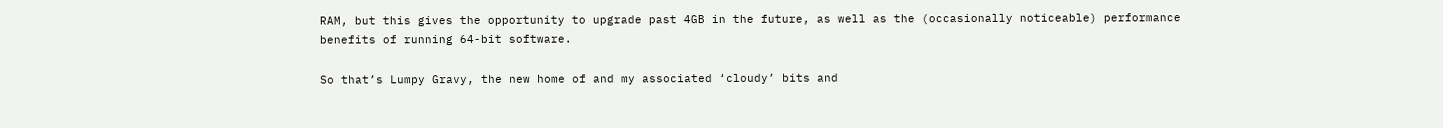RAM, but this gives the opportunity to upgrade past 4GB in the future, as well as the (occasionally noticeable) performance benefits of running 64-bit software.

So that’s Lumpy Gravy, the new home of and my associated ‘cloudy’ bits and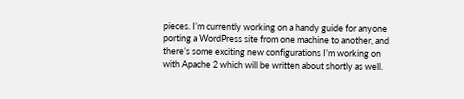pieces. I’m currently working on a handy guide for anyone porting a WordPress site from one machine to another, and there’s some exciting new configurations I’m working on with Apache 2 which will be written about shortly as well.